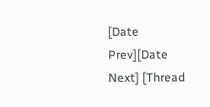[Date Prev][Date Next] [Thread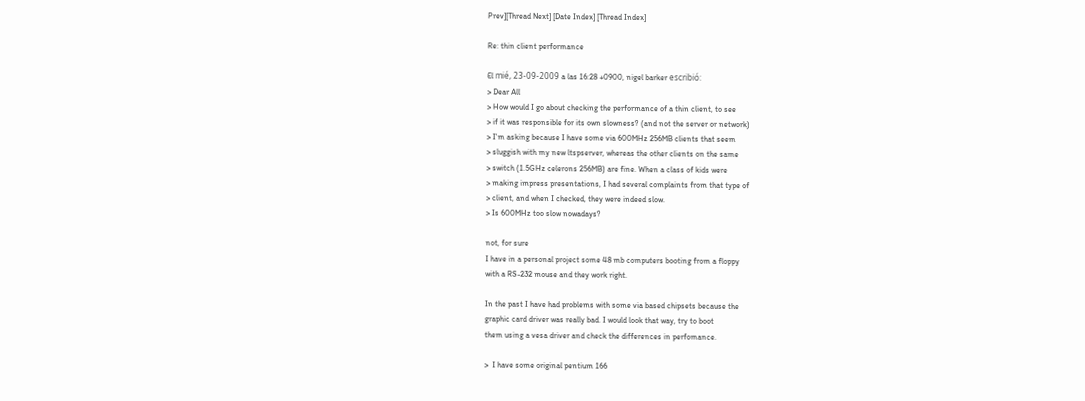Prev][Thread Next] [Date Index] [Thread Index]

Re: thin client performance

El mié, 23-09-2009 a las 16:28 +0900, nigel barker escribió:
> Dear All
> How would I go about checking the performance of a thin client, to see
> if it was responsible for its own slowness? (and not the server or network)
> I'm asking because I have some via 600MHz 256MB clients that seem
> sluggish with my new ltspserver, whereas the other clients on the same
> switch (1.5GHz celerons 256MB) are fine. When a class of kids were
> making impress presentations, I had several complaints from that type of
> client, and when I checked, they were indeed slow.
> Is 600MHz too slow nowadays?

not, for sure
I have in a personal project some 48 mb computers booting from a floppy
with a RS-232 mouse and they work right.

In the past I have had problems with some via based chipsets because the
graphic card driver was really bad. I would look that way, try to boot
them using a vesa driver and check the differences in perfomance.

>  I have some original pentium 166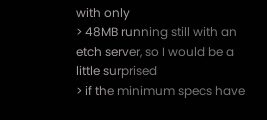with only
> 48MB running still with an etch server, so I would be a little surprised
> if the minimum specs have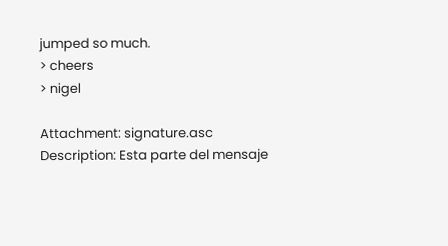jumped so much.
> cheers
> nigel

Attachment: signature.asc
Description: Esta parte del mensaje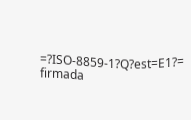=?ISO-8859-1?Q?est=E1?= firmada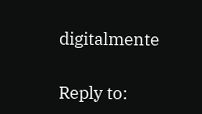digitalmente

Reply to: